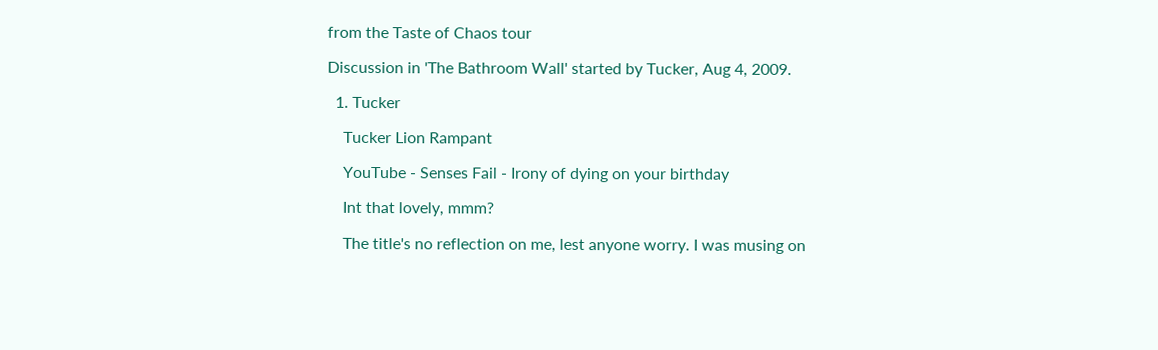from the Taste of Chaos tour

Discussion in 'The Bathroom Wall' started by Tucker, Aug 4, 2009.

  1. Tucker

    Tucker Lion Rampant

    YouTube - Senses Fail - Irony of dying on your birthday

    Int that lovely, mmm?

    The title's no reflection on me, lest anyone worry. I was musing on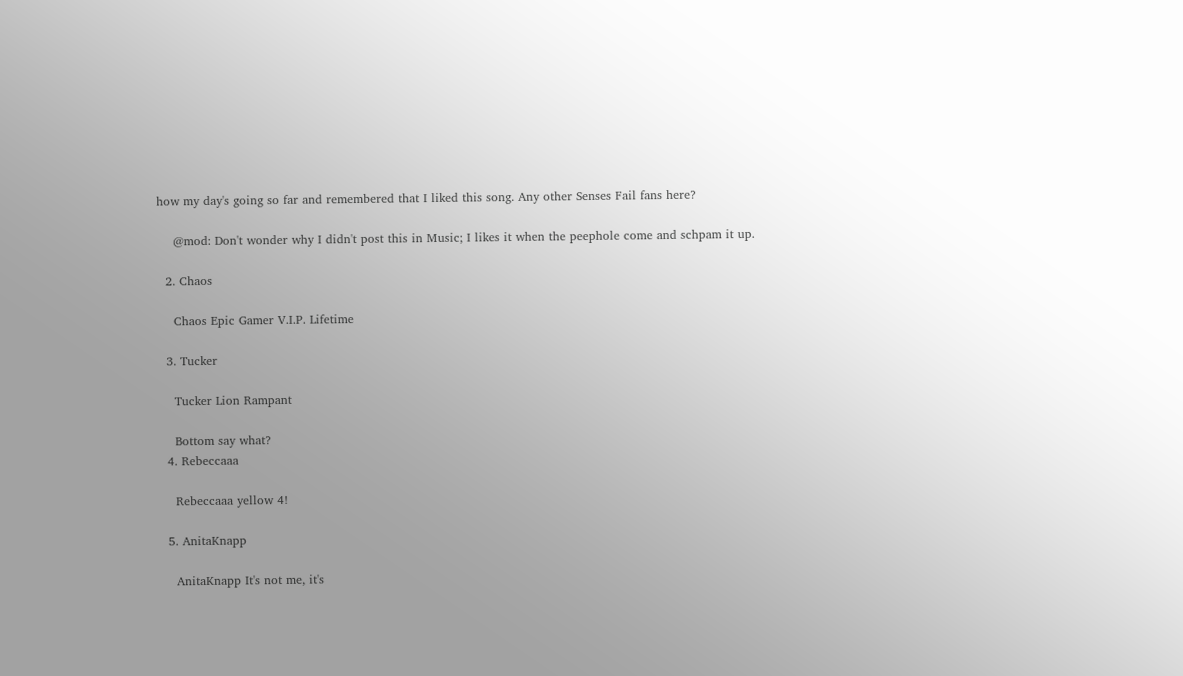how my day's going so far and remembered that I liked this song. Any other Senses Fail fans here?

    @mod: Don't wonder why I didn't post this in Music; I likes it when the peephole come and schpam it up.

  2. Chaos

    Chaos Epic Gamer V.I.P. Lifetime

  3. Tucker

    Tucker Lion Rampant

    Bottom say what?
  4. Rebeccaaa

    Rebeccaaa yellow 4!

  5. AnitaKnapp

    AnitaKnapp It's not me, it's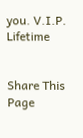you. V.I.P. Lifetime


Share This Page